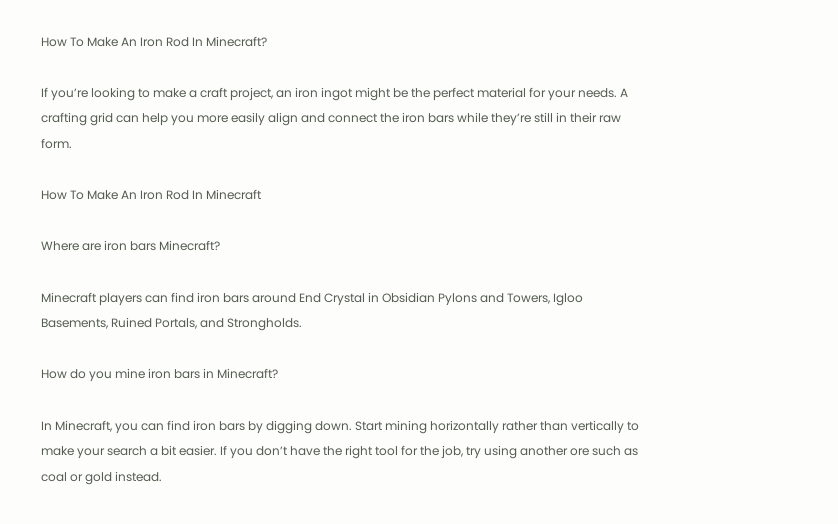How To Make An Iron Rod In Minecraft?

If you’re looking to make a craft project, an iron ingot might be the perfect material for your needs. A crafting grid can help you more easily align and connect the iron bars while they’re still in their raw form.

How To Make An Iron Rod In Minecraft

Where are iron bars Minecraft?

Minecraft players can find iron bars around End Crystal in Obsidian Pylons and Towers, Igloo Basements, Ruined Portals, and Strongholds.

How do you mine iron bars in Minecraft?

In Minecraft, you can find iron bars by digging down. Start mining horizontally rather than vertically to make your search a bit easier. If you don’t have the right tool for the job, try using another ore such as coal or gold instead.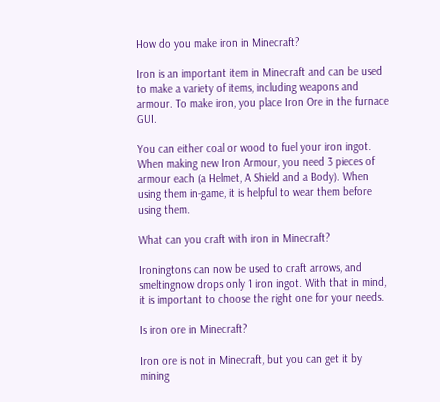How do you make iron in Minecraft?

Iron is an important item in Minecraft and can be used to make a variety of items, including weapons and armour. To make iron, you place Iron Ore in the furnace GUI.

You can either coal or wood to fuel your iron ingot. When making new Iron Armour, you need 3 pieces of armour each (a Helmet, A Shield and a Body). When using them in-game, it is helpful to wear them before using them.

What can you craft with iron in Minecraft?

Ironingtons can now be used to craft arrows, and smeltingnow drops only 1 iron ingot. With that in mind, it is important to choose the right one for your needs.

Is iron ore in Minecraft?

Iron ore is not in Minecraft, but you can get it by mining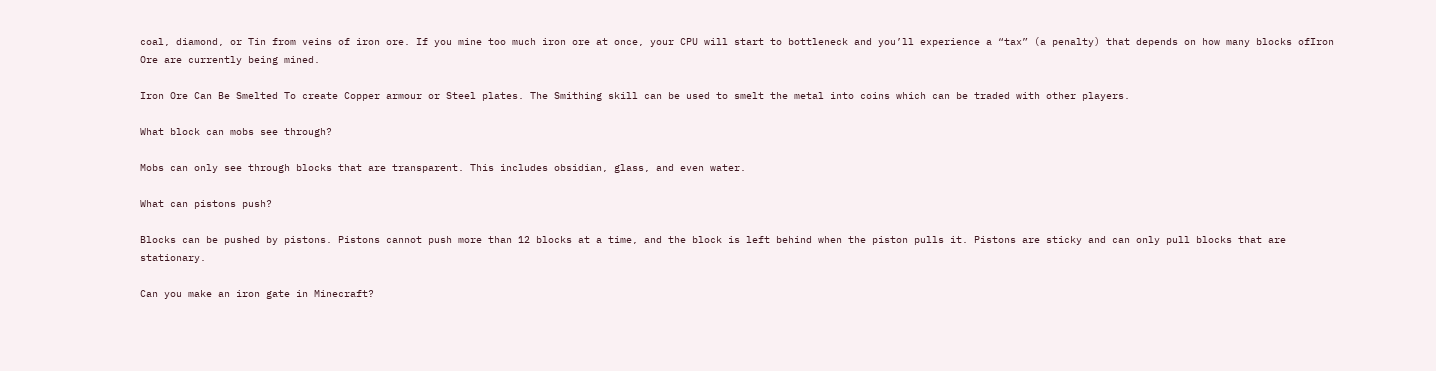coal, diamond, or Tin from veins of iron ore. If you mine too much iron ore at once, your CPU will start to bottleneck and you’ll experience a “tax” (a penalty) that depends on how many blocks ofIron Ore are currently being mined.

Iron Ore Can Be Smelted To create Copper armour or Steel plates. The Smithing skill can be used to smelt the metal into coins which can be traded with other players.

What block can mobs see through?

Mobs can only see through blocks that are transparent. This includes obsidian, glass, and even water.

What can pistons push?

Blocks can be pushed by pistons. Pistons cannot push more than 12 blocks at a time, and the block is left behind when the piston pulls it. Pistons are sticky and can only pull blocks that are stationary.

Can you make an iron gate in Minecraft?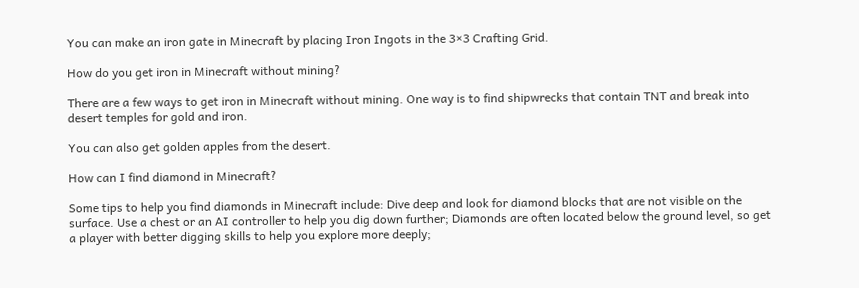You can make an iron gate in Minecraft by placing Iron Ingots in the 3×3 Crafting Grid.

How do you get iron in Minecraft without mining?

There are a few ways to get iron in Minecraft without mining. One way is to find shipwrecks that contain TNT and break into desert temples for gold and iron.

You can also get golden apples from the desert.

How can I find diamond in Minecraft?

Some tips to help you find diamonds in Minecraft include: Dive deep and look for diamond blocks that are not visible on the surface. Use a chest or an AI controller to help you dig down further; Diamonds are often located below the ground level, so get a player with better digging skills to help you explore more deeply;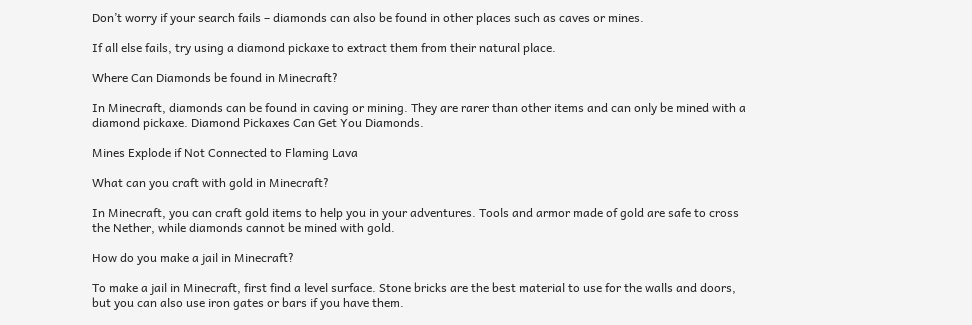Don’t worry if your search fails – diamonds can also be found in other places such as caves or mines.

If all else fails, try using a diamond pickaxe to extract them from their natural place.

Where Can Diamonds be found in Minecraft?

In Minecraft, diamonds can be found in caving or mining. They are rarer than other items and can only be mined with a diamond pickaxe. Diamond Pickaxes Can Get You Diamonds.

Mines Explode if Not Connected to Flaming Lava

What can you craft with gold in Minecraft?

In Minecraft, you can craft gold items to help you in your adventures. Tools and armor made of gold are safe to cross the Nether, while diamonds cannot be mined with gold.

How do you make a jail in Minecraft?

To make a jail in Minecraft, first find a level surface. Stone bricks are the best material to use for the walls and doors, but you can also use iron gates or bars if you have them.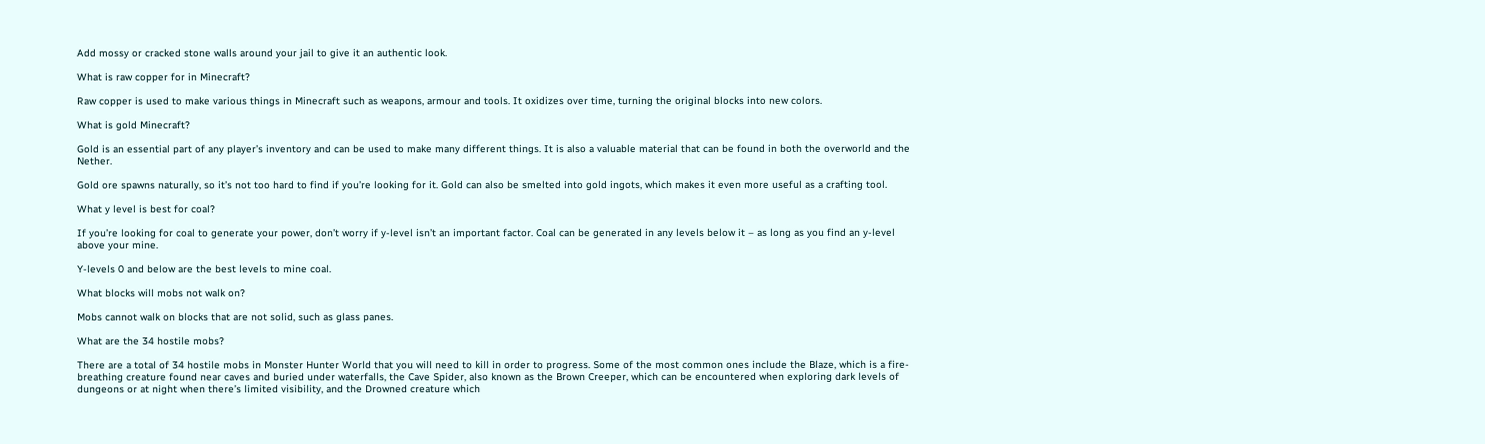Add mossy or cracked stone walls around your jail to give it an authentic look.

What is raw copper for in Minecraft?

Raw copper is used to make various things in Minecraft such as weapons, armour and tools. It oxidizes over time, turning the original blocks into new colors.

What is gold Minecraft?

Gold is an essential part of any player’s inventory and can be used to make many different things. It is also a valuable material that can be found in both the overworld and the Nether.

Gold ore spawns naturally, so it’s not too hard to find if you’re looking for it. Gold can also be smelted into gold ingots, which makes it even more useful as a crafting tool.

What y level is best for coal?

If you’re looking for coal to generate your power, don’t worry if y-level isn’t an important factor. Coal can be generated in any levels below it – as long as you find an y-level above your mine.

Y-levels 0 and below are the best levels to mine coal.

What blocks will mobs not walk on?

Mobs cannot walk on blocks that are not solid, such as glass panes.

What are the 34 hostile mobs?

There are a total of 34 hostile mobs in Monster Hunter World that you will need to kill in order to progress. Some of the most common ones include the Blaze, which is a fire-breathing creature found near caves and buried under waterfalls, the Cave Spider, also known as the Brown Creeper, which can be encountered when exploring dark levels of dungeons or at night when there’s limited visibility, and the Drowned creature which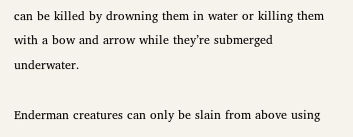can be killed by drowning them in water or killing them with a bow and arrow while they’re submerged underwater.

Enderman creatures can only be slain from above using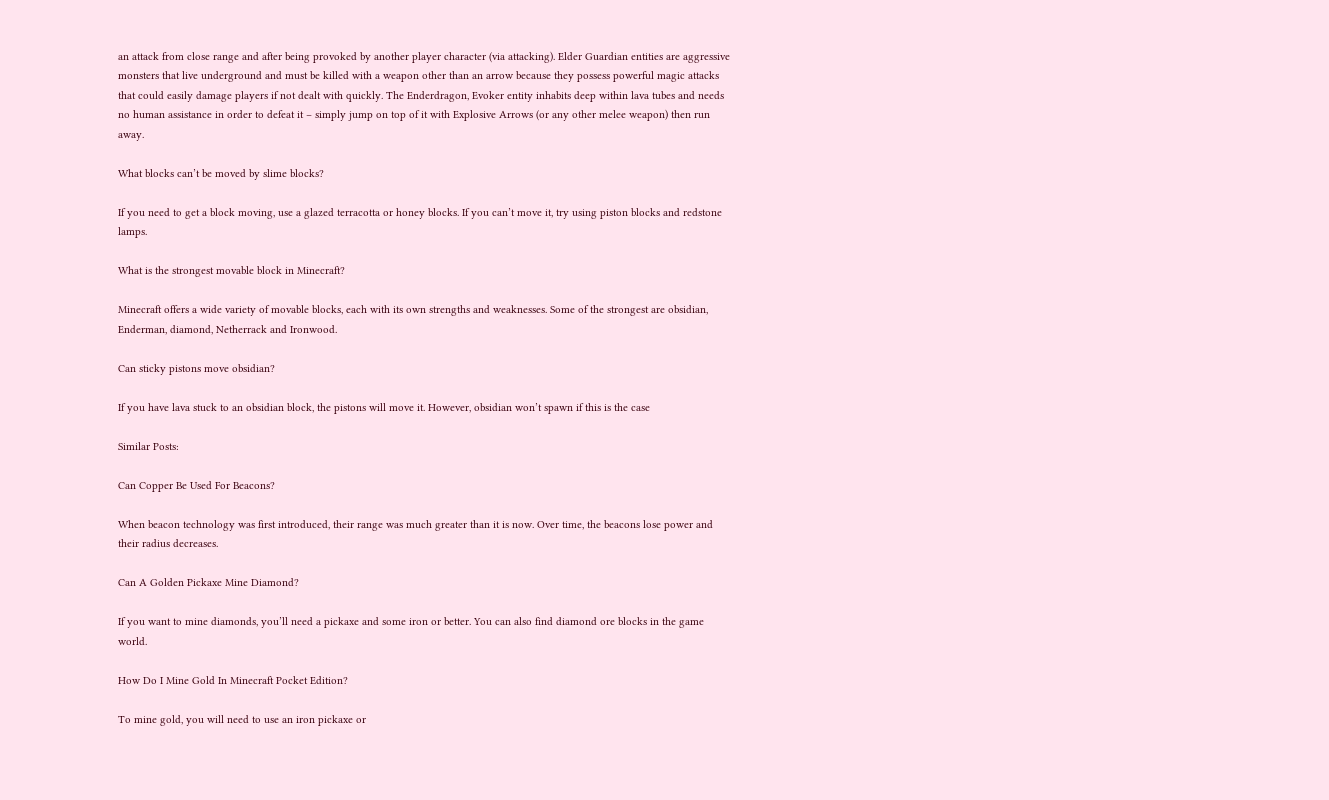an attack from close range and after being provoked by another player character (via attacking). Elder Guardian entities are aggressive monsters that live underground and must be killed with a weapon other than an arrow because they possess powerful magic attacks that could easily damage players if not dealt with quickly. The Enderdragon, Evoker entity inhabits deep within lava tubes and needs no human assistance in order to defeat it – simply jump on top of it with Explosive Arrows (or any other melee weapon) then run away.

What blocks can’t be moved by slime blocks?

If you need to get a block moving, use a glazed terracotta or honey blocks. If you can’t move it, try using piston blocks and redstone lamps.

What is the strongest movable block in Minecraft?

Minecraft offers a wide variety of movable blocks, each with its own strengths and weaknesses. Some of the strongest are obsidian, Enderman, diamond, Netherrack and Ironwood.

Can sticky pistons move obsidian?

If you have lava stuck to an obsidian block, the pistons will move it. However, obsidian won’t spawn if this is the case

Similar Posts:

Can Copper Be Used For Beacons?

When beacon technology was first introduced, their range was much greater than it is now. Over time, the beacons lose power and their radius decreases.

Can A Golden Pickaxe Mine Diamond?

If you want to mine diamonds, you’ll need a pickaxe and some iron or better. You can also find diamond ore blocks in the game world.

How Do I Mine Gold In Minecraft Pocket Edition?

To mine gold, you will need to use an iron pickaxe or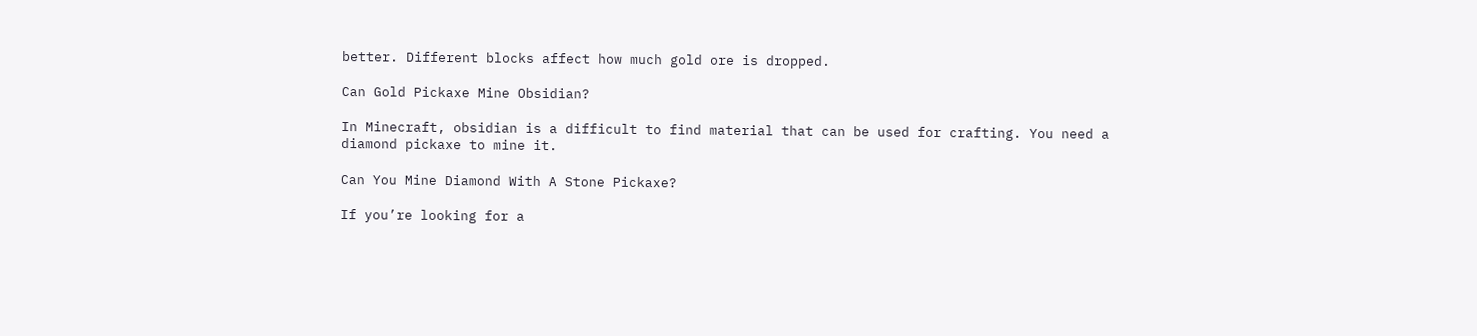better. Different blocks affect how much gold ore is dropped.

Can Gold Pickaxe Mine Obsidian?

In Minecraft, obsidian is a difficult to find material that can be used for crafting. You need a diamond pickaxe to mine it.

Can You Mine Diamond With A Stone Pickaxe?

If you’re looking for a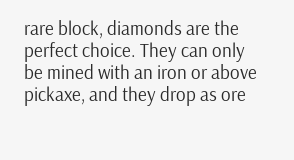rare block, diamonds are the perfect choice. They can only be mined with an iron or above pickaxe, and they drop as ore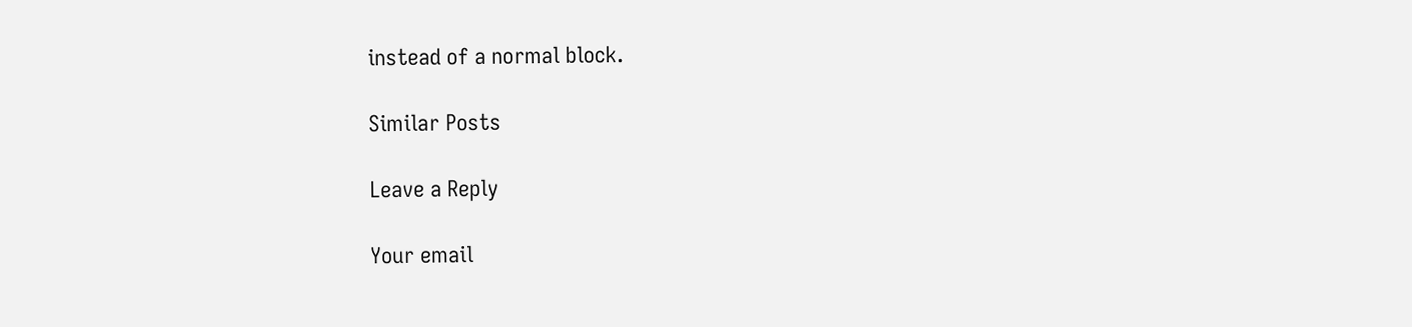instead of a normal block.

Similar Posts

Leave a Reply

Your email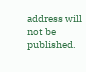address will not be published.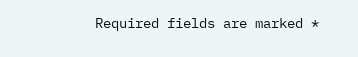Required fields are marked *